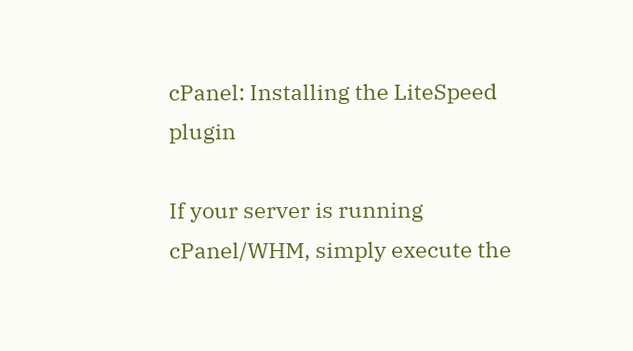cPanel: Installing the LiteSpeed plugin

If your server is running cPanel/WHM, simply execute the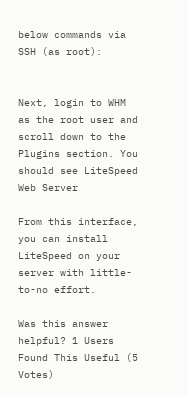below commands via SSH (as root):


Next, login to WHM as the root user and scroll down to the Plugins section. You should see LiteSpeed Web Server

From this interface, you can install LiteSpeed on your server with little-to-no effort.

Was this answer helpful? 1 Users Found This Useful (5 Votes)